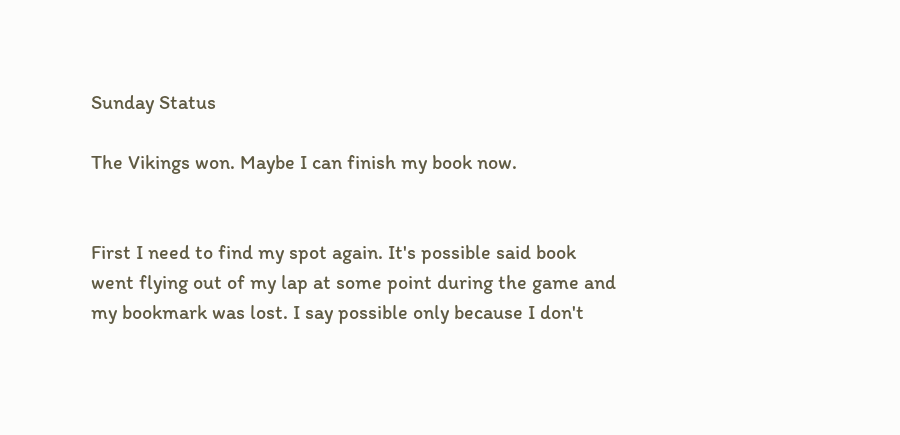Sunday Status

The Vikings won. Maybe I can finish my book now.


First I need to find my spot again. It's possible said book went flying out of my lap at some point during the game and my bookmark was lost. I say possible only because I don't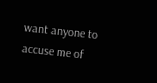want anyone to accuse me of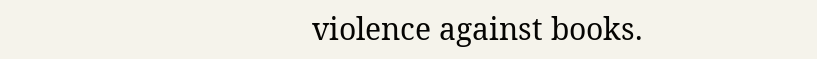violence against books.